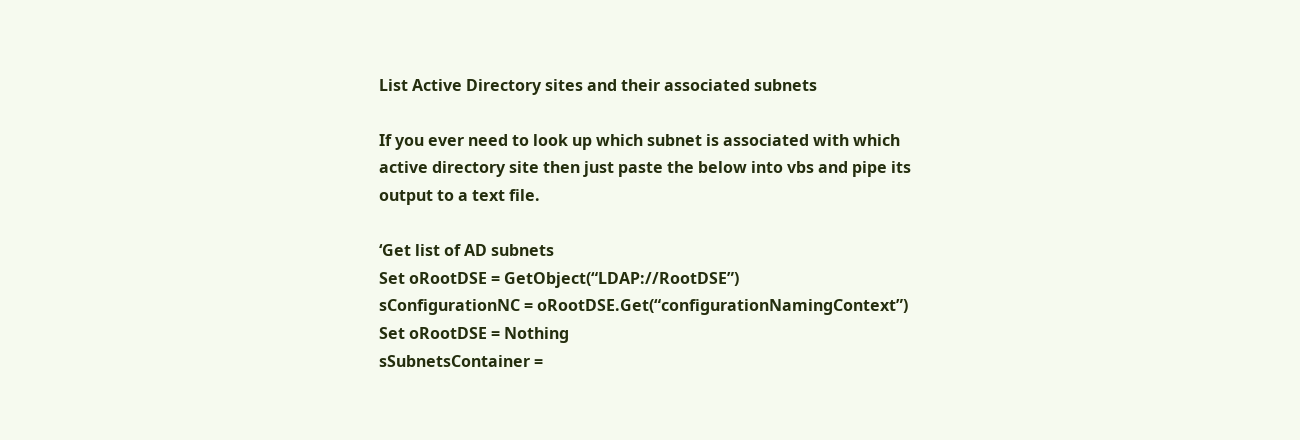List Active Directory sites and their associated subnets

If you ever need to look up which subnet is associated with which active directory site then just paste the below into vbs and pipe its output to a text file.

‘Get list of AD subnets
Set oRootDSE = GetObject(“LDAP://RootDSE”)
sConfigurationNC = oRootDSE.Get(“configurationNamingContext”)
Set oRootDSE = Nothing
sSubnetsContainer =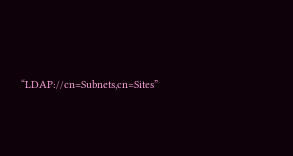“LDAP://cn=Subnets,cn=Sites”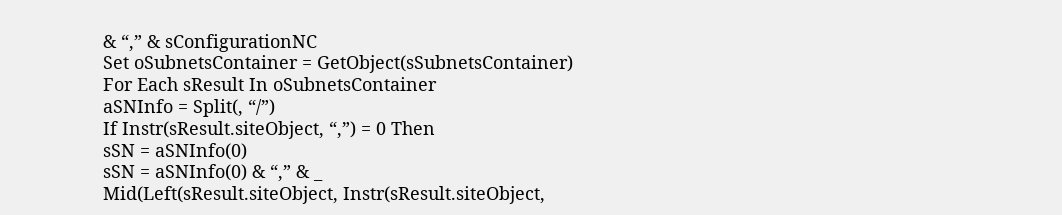& “,” & sConfigurationNC
Set oSubnetsContainer = GetObject(sSubnetsContainer)
For Each sResult In oSubnetsContainer
aSNInfo = Split(, “/”)
If Instr(sResult.siteObject, “,”) = 0 Then
sSN = aSNInfo(0)
sSN = aSNInfo(0) & “,” & _
Mid(Left(sResult.siteObject, Instr(sResult.siteObject,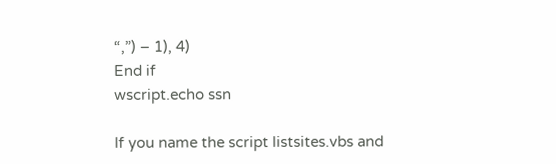“,”) – 1), 4)
End if
wscript.echo ssn

If you name the script listsites.vbs and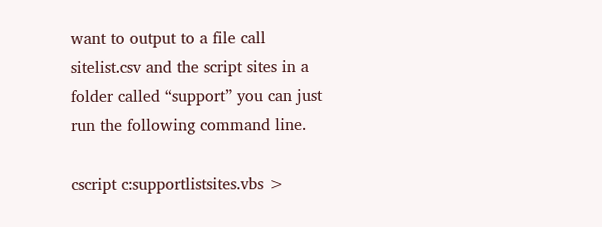want to output to a file call sitelist.csv and the script sites in a folder called “support” you can just run the following command line.

cscript c:supportlistsites.vbs >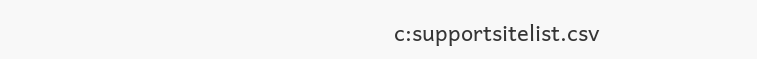c:supportsitelist.csv